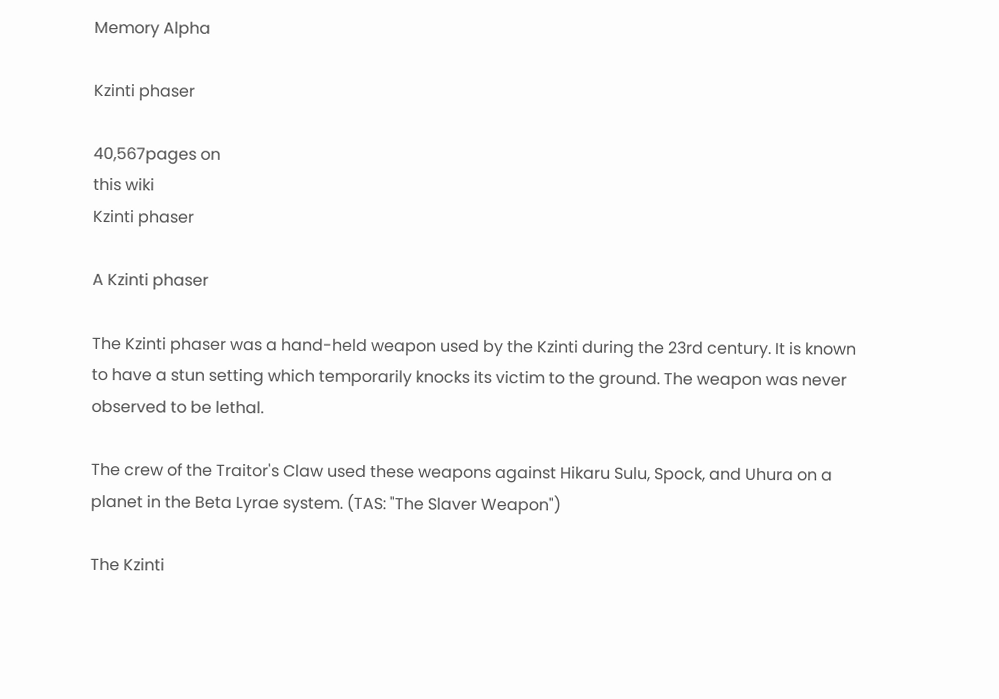Memory Alpha

Kzinti phaser

40,567pages on
this wiki
Kzinti phaser

A Kzinti phaser

The Kzinti phaser was a hand-held weapon used by the Kzinti during the 23rd century. It is known to have a stun setting which temporarily knocks its victim to the ground. The weapon was never observed to be lethal.

The crew of the Traitor's Claw used these weapons against Hikaru Sulu, Spock, and Uhura on a planet in the Beta Lyrae system. (TAS: "The Slaver Weapon")

The Kzinti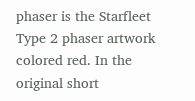phaser is the Starfleet Type 2 phaser artwork colored red. In the original short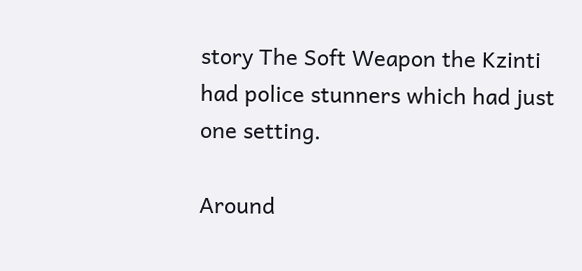story The Soft Weapon the Kzinti had police stunners which had just one setting.

Around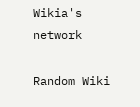Wikia's network

Random Wiki